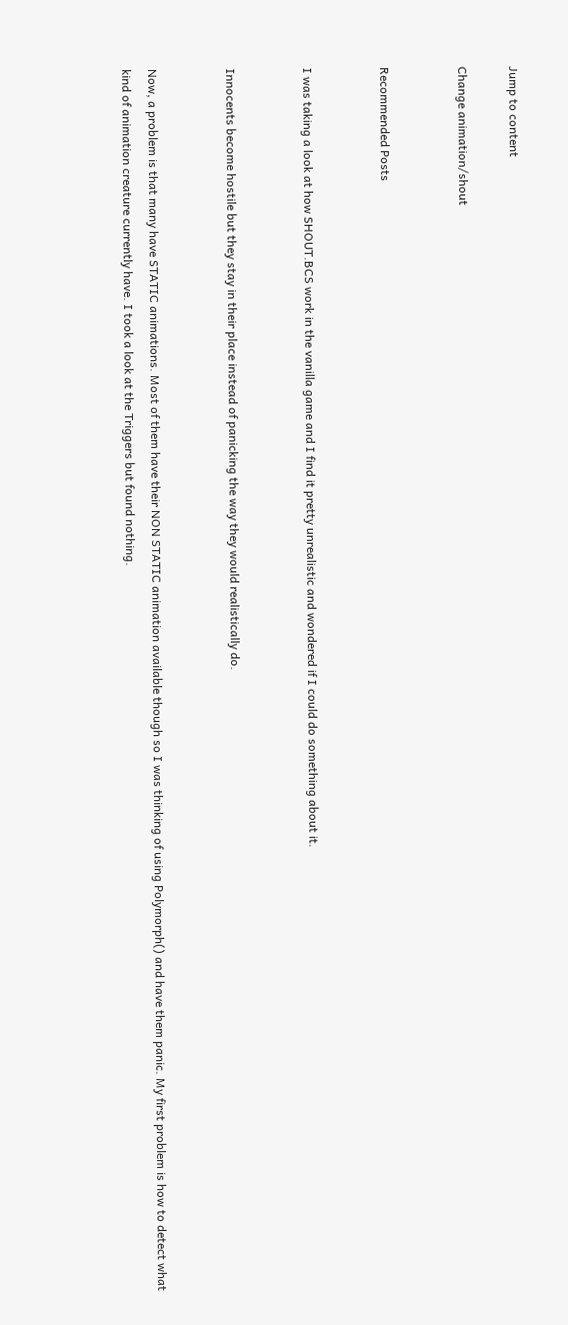Jump to content

Change animation/shout


Recommended Posts


I was taking a look at how SHOUT.BCS work in the vanilla game and I find it pretty unrealistic and wondered if I could do something about it.


Innocents become hostile but they stay in their place instead of panicking the way they would realistically do.


Now, a problem is that many have STATIC animations. Most of them have their NON STATIC animation available though so I was thinking of using Polymorph() and have them panic. My first problem is how to detect what kind of animation creature currently have. I took a look at the Triggers but found nothing.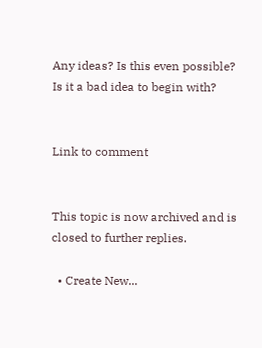Any ideas? Is this even possible? Is it a bad idea to begin with?


Link to comment


This topic is now archived and is closed to further replies.

  • Create New...